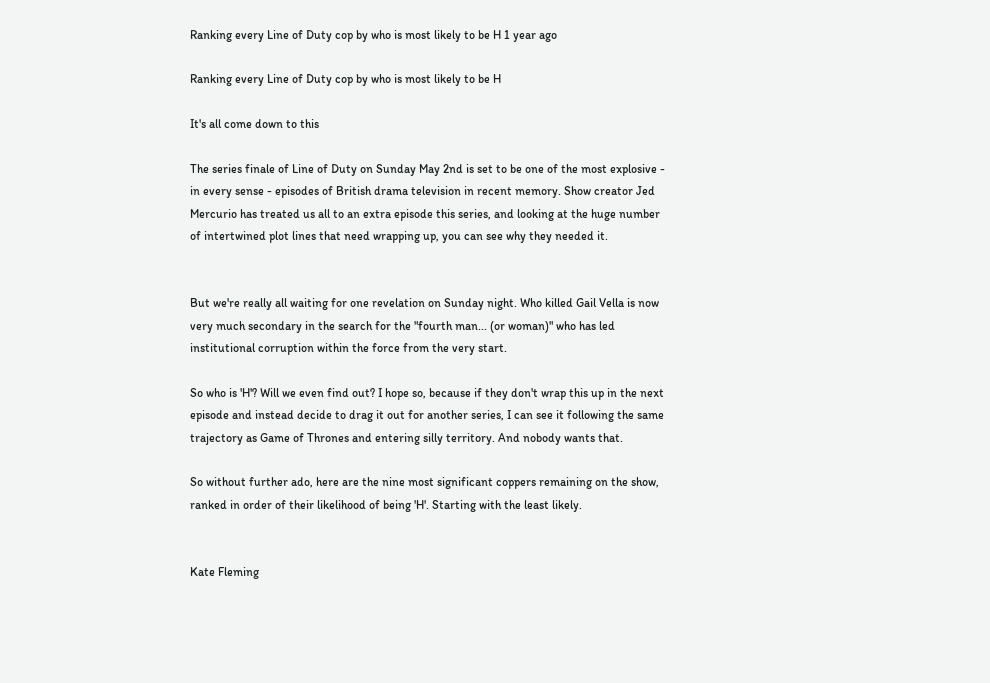Ranking every Line of Duty cop by who is most likely to be H 1 year ago

Ranking every Line of Duty cop by who is most likely to be H

It's all come down to this

The series finale of Line of Duty on Sunday May 2nd is set to be one of the most explosive - in every sense - episodes of British drama television in recent memory. Show creator Jed Mercurio has treated us all to an extra episode this series, and looking at the huge number of intertwined plot lines that need wrapping up, you can see why they needed it.


But we're really all waiting for one revelation on Sunday night. Who killed Gail Vella is now very much secondary in the search for the "fourth man... (or woman)" who has led institutional corruption within the force from the very start.

So who is 'H'? Will we even find out? I hope so, because if they don't wrap this up in the next episode and instead decide to drag it out for another series, I can see it following the same trajectory as Game of Thrones and entering silly territory. And nobody wants that.

So without further ado, here are the nine most significant coppers remaining on the show, ranked in order of their likelihood of being 'H'. Starting with the least likely.


Kate Fleming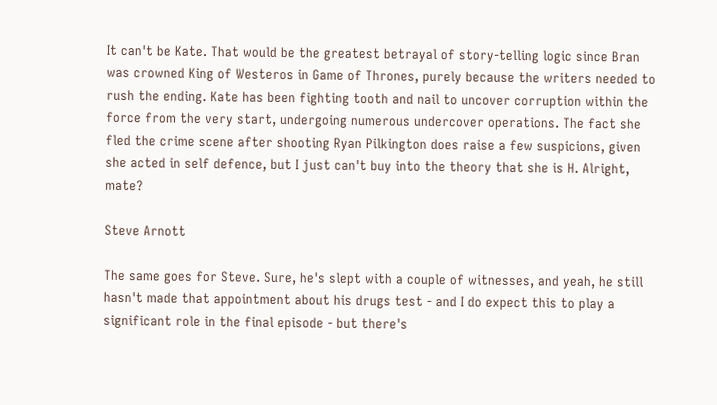It can't be Kate. That would be the greatest betrayal of story-telling logic since Bran was crowned King of Westeros in Game of Thrones, purely because the writers needed to rush the ending. Kate has been fighting tooth and nail to uncover corruption within the force from the very start, undergoing numerous undercover operations. The fact she fled the crime scene after shooting Ryan Pilkington does raise a few suspicions, given she acted in self defence, but I just can't buy into the theory that she is H. Alright, mate?

Steve Arnott

The same goes for Steve. Sure, he's slept with a couple of witnesses, and yeah, he still hasn't made that appointment about his drugs test - and I do expect this to play a significant role in the final episode - but there's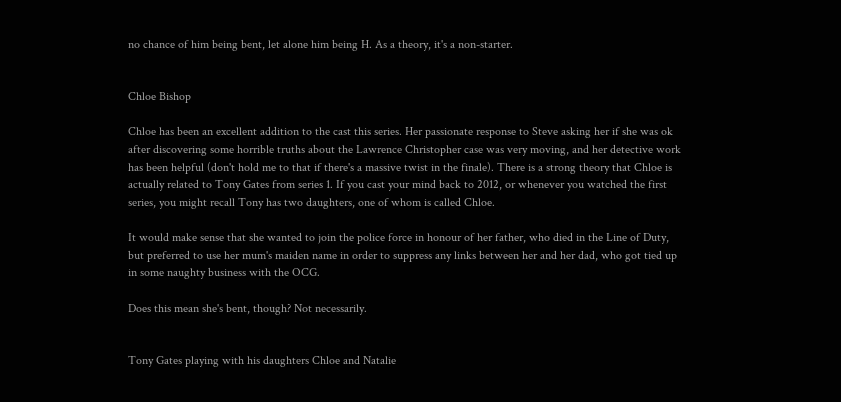no chance of him being bent, let alone him being H. As a theory, it's a non-starter.


Chloe Bishop

Chloe has been an excellent addition to the cast this series. Her passionate response to Steve asking her if she was ok after discovering some horrible truths about the Lawrence Christopher case was very moving, and her detective work has been helpful (don't hold me to that if there's a massive twist in the finale). There is a strong theory that Chloe is actually related to Tony Gates from series 1. If you cast your mind back to 2012, or whenever you watched the first series, you might recall Tony has two daughters, one of whom is called Chloe.

It would make sense that she wanted to join the police force in honour of her father, who died in the Line of Duty, but preferred to use her mum's maiden name in order to suppress any links between her and her dad, who got tied up in some naughty business with the OCG.

Does this mean she's bent, though? Not necessarily.


Tony Gates playing with his daughters Chloe and Natalie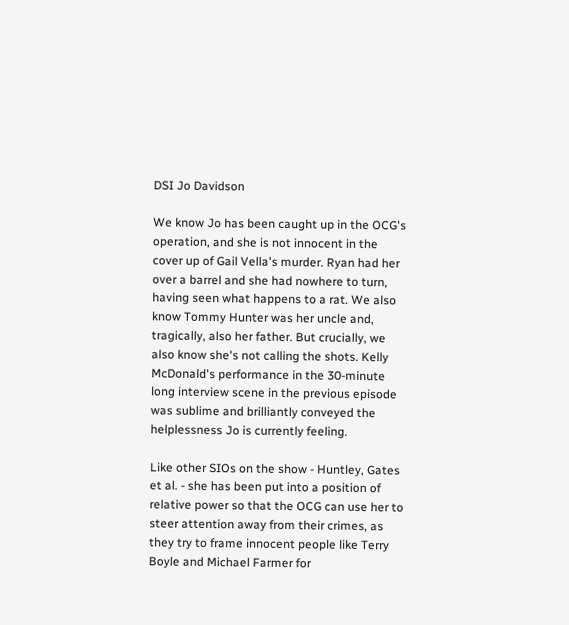DSI Jo Davidson

We know Jo has been caught up in the OCG's operation, and she is not innocent in the cover up of Gail Vella's murder. Ryan had her over a barrel and she had nowhere to turn, having seen what happens to a rat. We also know Tommy Hunter was her uncle and, tragically, also her father. But crucially, we also know she's not calling the shots. Kelly McDonald's performance in the 30-minute long interview scene in the previous episode was sublime and brilliantly conveyed the helplessness Jo is currently feeling.

Like other SIOs on the show - Huntley, Gates et al. - she has been put into a position of relative power so that the OCG can use her to steer attention away from their crimes, as they try to frame innocent people like Terry Boyle and Michael Farmer for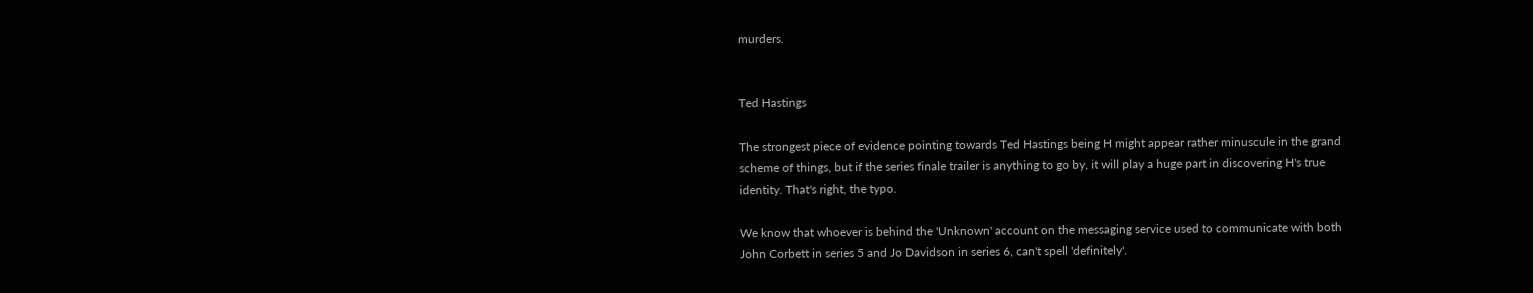murders.


Ted Hastings

The strongest piece of evidence pointing towards Ted Hastings being H might appear rather minuscule in the grand scheme of things, but if the series finale trailer is anything to go by, it will play a huge part in discovering H's true identity. That's right, the typo.

We know that whoever is behind the 'Unknown' account on the messaging service used to communicate with both John Corbett in series 5 and Jo Davidson in series 6, can't spell 'definitely'.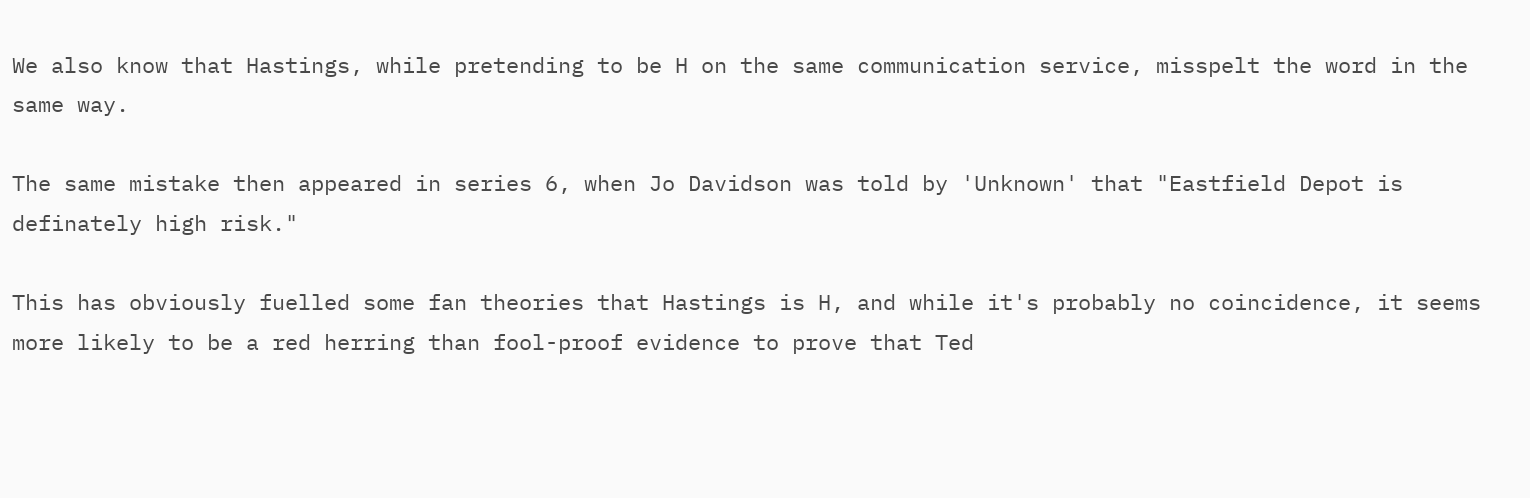We also know that Hastings, while pretending to be H on the same communication service, misspelt the word in the same way.

The same mistake then appeared in series 6, when Jo Davidson was told by 'Unknown' that "Eastfield Depot is definately high risk."

This has obviously fuelled some fan theories that Hastings is H, and while it's probably no coincidence, it seems more likely to be a red herring than fool-proof evidence to prove that Ted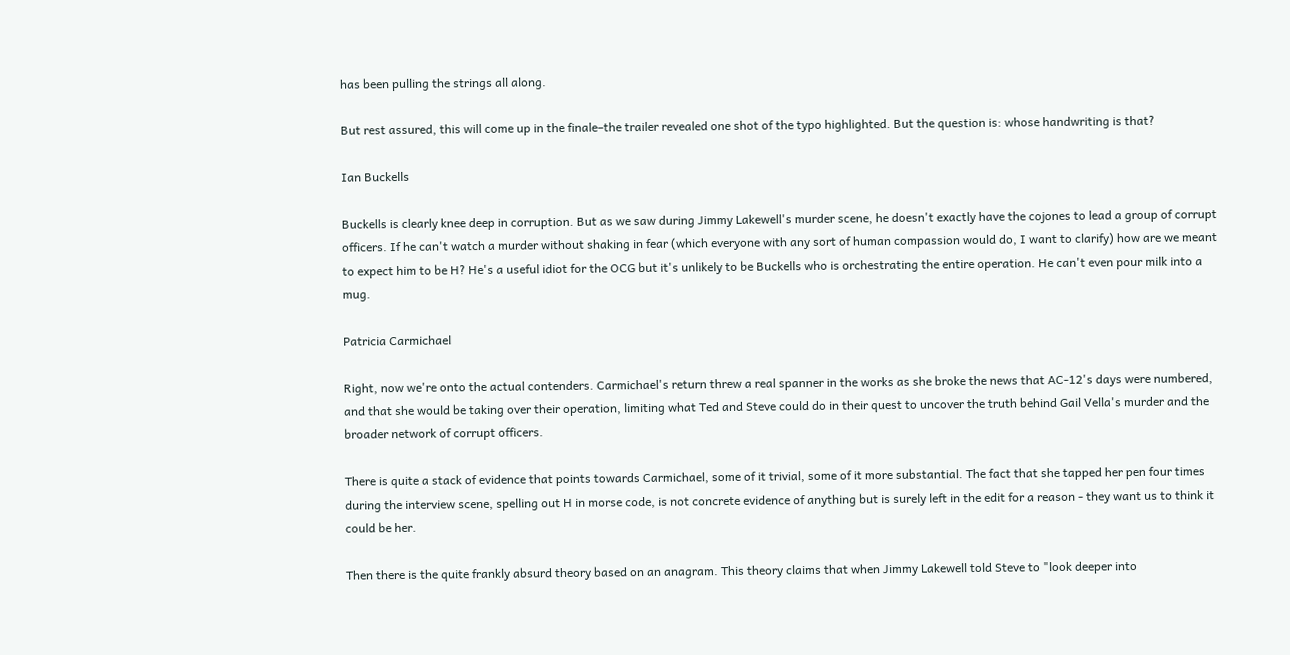has been pulling the strings all along.

But rest assured, this will come up in the finale–the trailer revealed one shot of the typo highlighted. But the question is: whose handwriting is that?

Ian Buckells

Buckells is clearly knee deep in corruption. But as we saw during Jimmy Lakewell's murder scene, he doesn't exactly have the cojones to lead a group of corrupt officers. If he can't watch a murder without shaking in fear (which everyone with any sort of human compassion would do, I want to clarify) how are we meant to expect him to be H? He's a useful idiot for the OCG but it's unlikely to be Buckells who is orchestrating the entire operation. He can't even pour milk into a mug.

Patricia Carmichael

Right, now we're onto the actual contenders. Carmichael's return threw a real spanner in the works as she broke the news that AC-12's days were numbered, and that she would be taking over their operation, limiting what Ted and Steve could do in their quest to uncover the truth behind Gail Vella's murder and the broader network of corrupt officers.

There is quite a stack of evidence that points towards Carmichael, some of it trivial, some of it more substantial. The fact that she tapped her pen four times during the interview scene, spelling out H in morse code, is not concrete evidence of anything but is surely left in the edit for a reason - they want us to think it could be her.

Then there is the quite frankly absurd theory based on an anagram. This theory claims that when Jimmy Lakewell told Steve to "look deeper into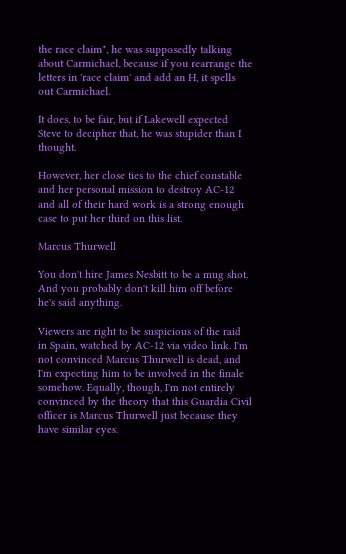the race claim", he was supposedly talking about Carmichael, because if you rearrange the letters in 'race claim' and add an H, it spells out Carmichael.

It does, to be fair, but if Lakewell expected Steve to decipher that, he was stupider than I thought.

However, her close ties to the chief constable and her personal mission to destroy AC-12 and all of their hard work is a strong enough case to put her third on this list.

Marcus Thurwell

You don't hire James Nesbitt to be a mug shot. And you probably don't kill him off before he's said anything.

Viewers are right to be suspicious of the raid in Spain, watched by AC-12 via video link. I'm not convinced Marcus Thurwell is dead, and I'm expecting him to be involved in the finale somehow. Equally, though, I'm not entirely convinced by the theory that this Guardia Civil officer is Marcus Thurwell just because they have similar eyes.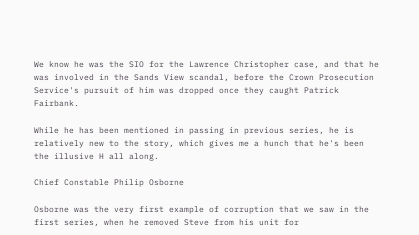We know he was the SIO for the Lawrence Christopher case, and that he was involved in the Sands View scandal, before the Crown Prosecution Service's pursuit of him was dropped once they caught Patrick Fairbank.

While he has been mentioned in passing in previous series, he is relatively new to the story, which gives me a hunch that he's been the illusive H all along.

Chief Constable Philip Osborne

Osborne was the very first example of corruption that we saw in the first series, when he removed Steve from his unit for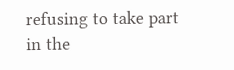refusing to take part in the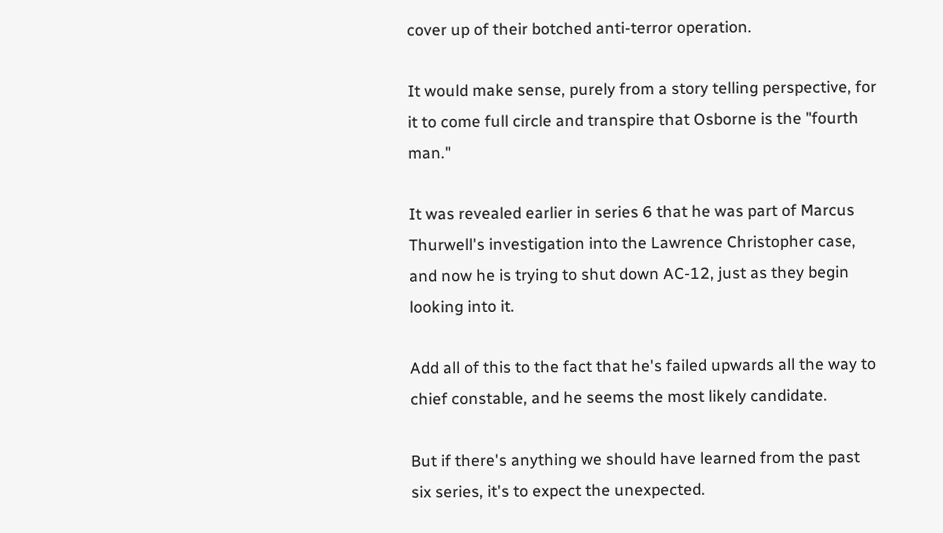cover up of their botched anti-terror operation.

It would make sense, purely from a story telling perspective, for it to come full circle and transpire that Osborne is the "fourth man."

It was revealed earlier in series 6 that he was part of Marcus Thurwell's investigation into the Lawrence Christopher case, and now he is trying to shut down AC-12, just as they begin looking into it.

Add all of this to the fact that he's failed upwards all the way to chief constable, and he seems the most likely candidate.

But if there's anything we should have learned from the past six series, it's to expect the unexpected.